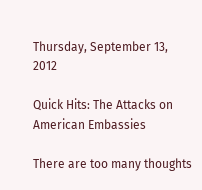Thursday, September 13, 2012

Quick Hits: The Attacks on American Embassies

There are too many thoughts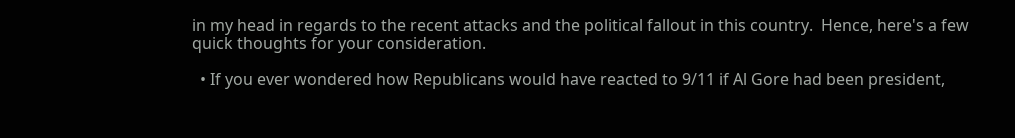in my head in regards to the recent attacks and the political fallout in this country.  Hence, here's a few quick thoughts for your consideration.

  • If you ever wondered how Republicans would have reacted to 9/11 if Al Gore had been president,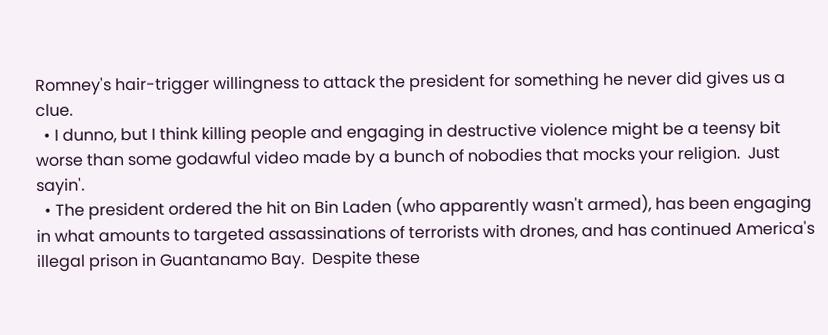Romney's hair-trigger willingness to attack the president for something he never did gives us a clue.
  • I dunno, but I think killing people and engaging in destructive violence might be a teensy bit worse than some godawful video made by a bunch of nobodies that mocks your religion.  Just sayin'.
  • The president ordered the hit on Bin Laden (who apparently wasn't armed), has been engaging in what amounts to targeted assassinations of terrorists with drones, and has continued America's illegal prison in Guantanamo Bay.  Despite these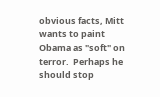obvious facts, Mitt wants to paint Obama as "soft" on terror.  Perhaps he should stop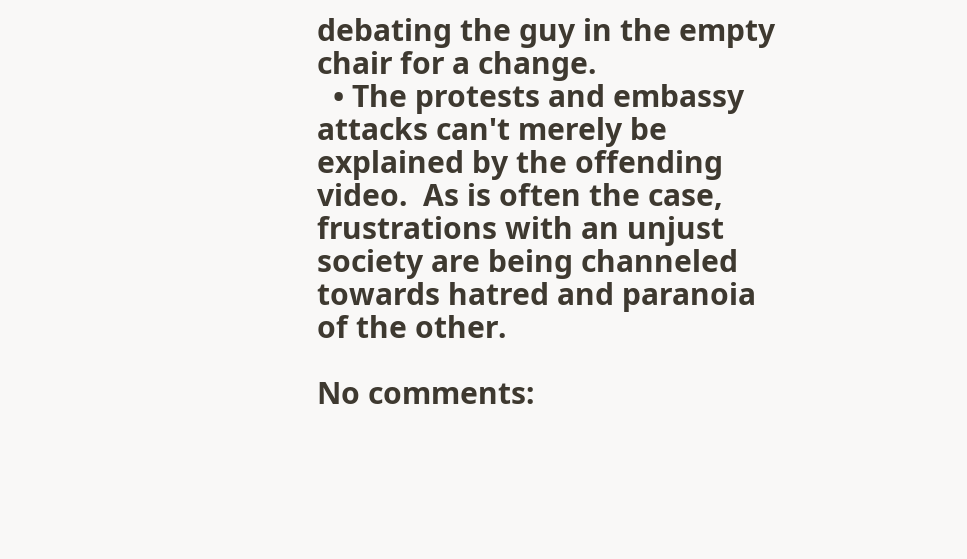debating the guy in the empty chair for a change.
  • The protests and embassy attacks can't merely be explained by the offending video.  As is often the case, frustrations with an unjust society are being channeled towards hatred and paranoia of the other.

No comments: